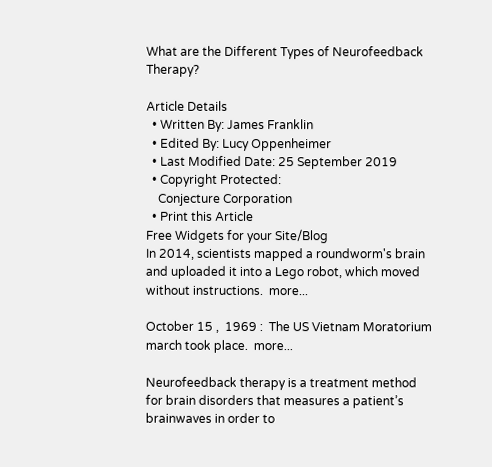What are the Different Types of Neurofeedback Therapy?

Article Details
  • Written By: James Franklin
  • Edited By: Lucy Oppenheimer
  • Last Modified Date: 25 September 2019
  • Copyright Protected:
    Conjecture Corporation
  • Print this Article
Free Widgets for your Site/Blog
In 2014, scientists mapped a roundworm's brain and uploaded it into a Lego robot, which moved without instructions.  more...

October 15 ,  1969 :  The US Vietnam Moratorium march took place.  more...

Neurofeedback therapy is a treatment method for brain disorders that measures a patient’s brainwaves in order to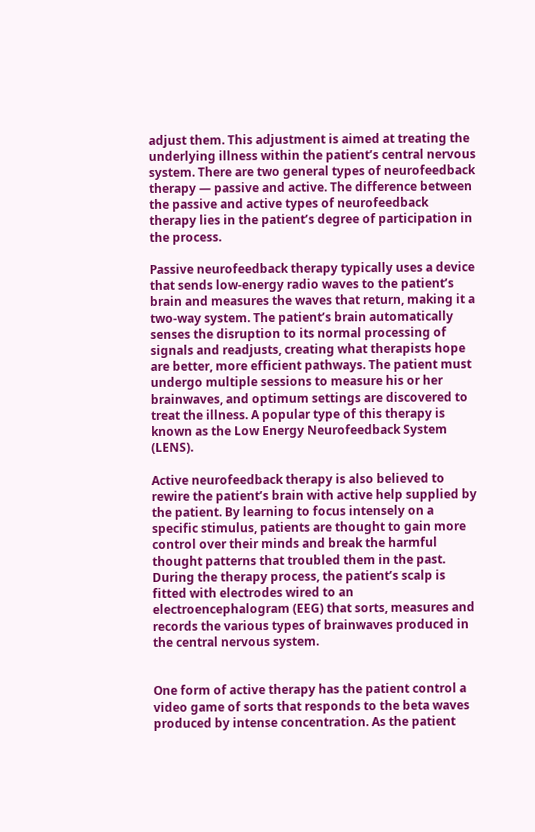adjust them. This adjustment is aimed at treating the underlying illness within the patient’s central nervous system. There are two general types of neurofeedback therapy — passive and active. The difference between the passive and active types of neurofeedback therapy lies in the patient’s degree of participation in the process.

Passive neurofeedback therapy typically uses a device that sends low-energy radio waves to the patient’s brain and measures the waves that return, making it a two-way system. The patient’s brain automatically senses the disruption to its normal processing of signals and readjusts, creating what therapists hope are better, more efficient pathways. The patient must undergo multiple sessions to measure his or her brainwaves, and optimum settings are discovered to treat the illness. A popular type of this therapy is known as the Low Energy Neurofeedback System (LENS).

Active neurofeedback therapy is also believed to rewire the patient’s brain with active help supplied by the patient. By learning to focus intensely on a specific stimulus, patients are thought to gain more control over their minds and break the harmful thought patterns that troubled them in the past. During the therapy process, the patient’s scalp is fitted with electrodes wired to an electroencephalogram (EEG) that sorts, measures and records the various types of brainwaves produced in the central nervous system.


One form of active therapy has the patient control a video game of sorts that responds to the beta waves produced by intense concentration. As the patient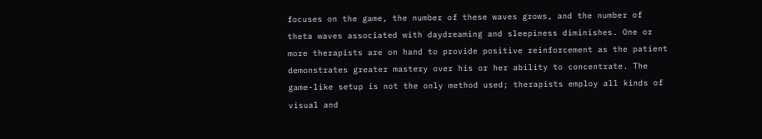focuses on the game, the number of these waves grows, and the number of theta waves associated with daydreaming and sleepiness diminishes. One or more therapists are on hand to provide positive reinforcement as the patient demonstrates greater mastery over his or her ability to concentrate. The game-like setup is not the only method used; therapists employ all kinds of visual and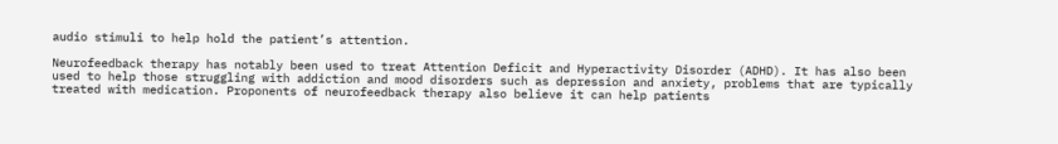audio stimuli to help hold the patient’s attention.

Neurofeedback therapy has notably been used to treat Attention Deficit and Hyperactivity Disorder (ADHD). It has also been used to help those struggling with addiction and mood disorders such as depression and anxiety, problems that are typically treated with medication. Proponents of neurofeedback therapy also believe it can help patients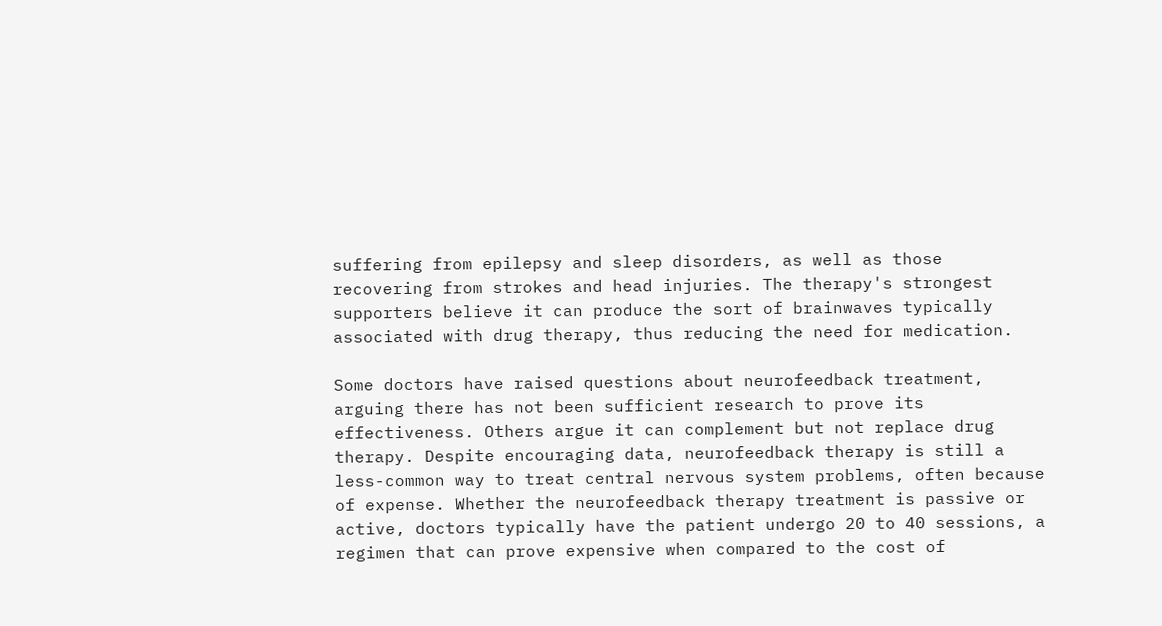suffering from epilepsy and sleep disorders, as well as those recovering from strokes and head injuries. The therapy's strongest supporters believe it can produce the sort of brainwaves typically associated with drug therapy, thus reducing the need for medication.

Some doctors have raised questions about neurofeedback treatment, arguing there has not been sufficient research to prove its effectiveness. Others argue it can complement but not replace drug therapy. Despite encouraging data, neurofeedback therapy is still a less-common way to treat central nervous system problems, often because of expense. Whether the neurofeedback therapy treatment is passive or active, doctors typically have the patient undergo 20 to 40 sessions, a regimen that can prove expensive when compared to the cost of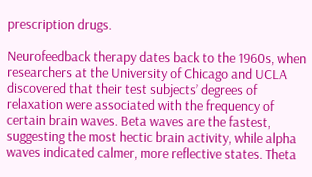prescription drugs.

Neurofeedback therapy dates back to the 1960s, when researchers at the University of Chicago and UCLA discovered that their test subjects’ degrees of relaxation were associated with the frequency of certain brain waves. Beta waves are the fastest, suggesting the most hectic brain activity, while alpha waves indicated calmer, more reflective states. Theta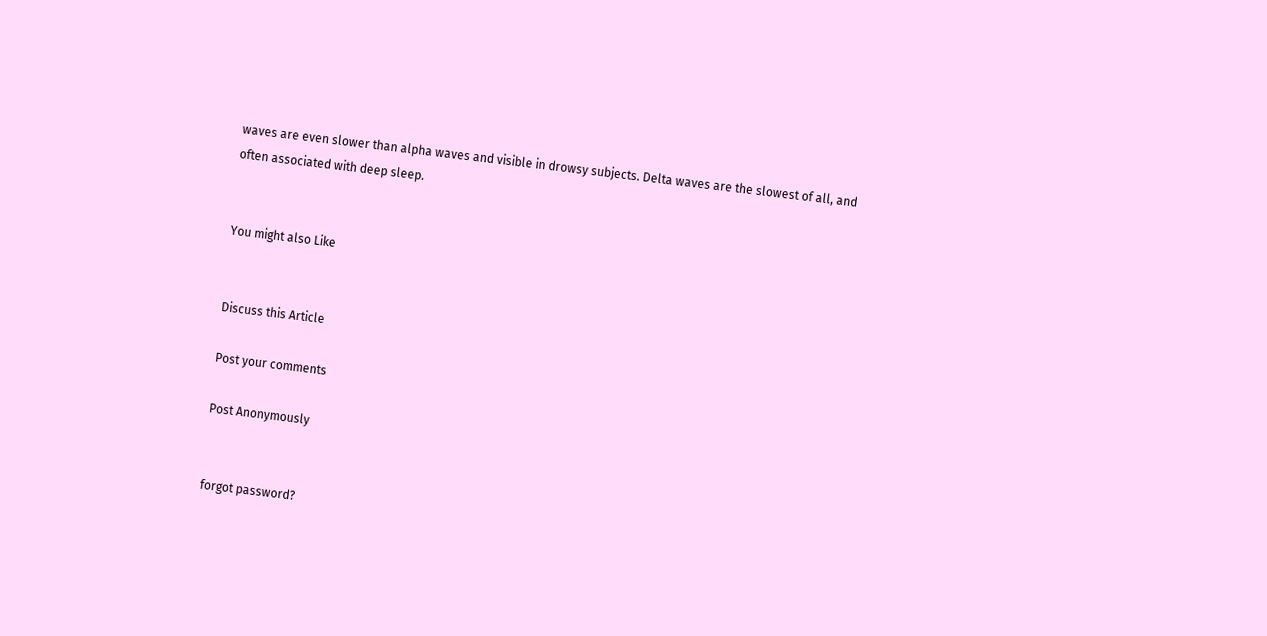waves are even slower than alpha waves and visible in drowsy subjects. Delta waves are the slowest of all, and often associated with deep sleep.


You might also Like


Discuss this Article

Post your comments

Post Anonymously


forgot password?